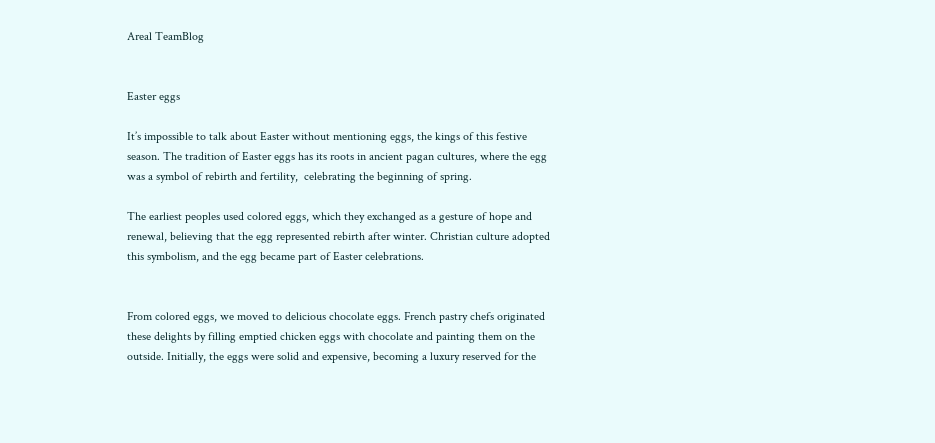Areal TeamBlog


Easter eggs

It’s impossible to talk about Easter without mentioning eggs, the kings of this festive season. The tradition of Easter eggs has its roots in ancient pagan cultures, where the egg was a symbol of rebirth and fertility,  celebrating the beginning of spring.

The earliest peoples used colored eggs, which they exchanged as a gesture of hope and renewal, believing that the egg represented rebirth after winter. Christian culture adopted this symbolism, and the egg became part of Easter celebrations.


From colored eggs, we moved to delicious chocolate eggs. French pastry chefs originated these delights by filling emptied chicken eggs with chocolate and painting them on the outside. Initially, the eggs were solid and expensive, becoming a luxury reserved for the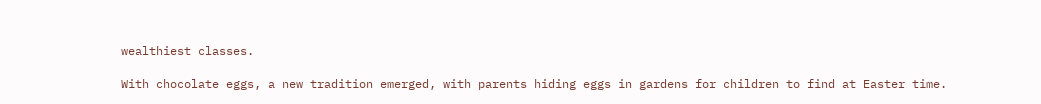wealthiest classes.

With chocolate eggs, a new tradition emerged, with parents hiding eggs in gardens for children to find at Easter time.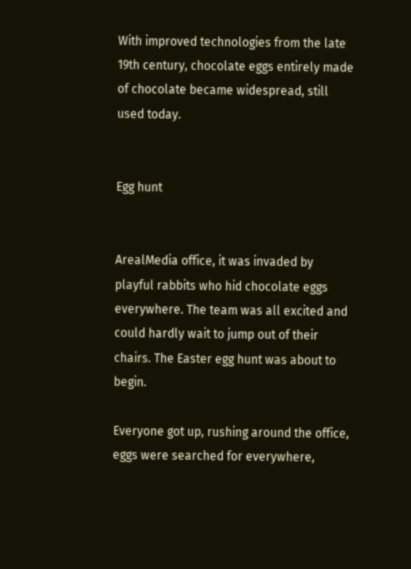With improved technologies from the late 19th century, chocolate eggs entirely made of chocolate became widespread, still used today.


Egg hunt


ArealMedia office, it was invaded by playful rabbits who hid chocolate eggs everywhere. The team was all excited and could hardly wait to jump out of their chairs. The Easter egg hunt was about to begin.

Everyone got up, rushing around the office, eggs were searched for everywhere,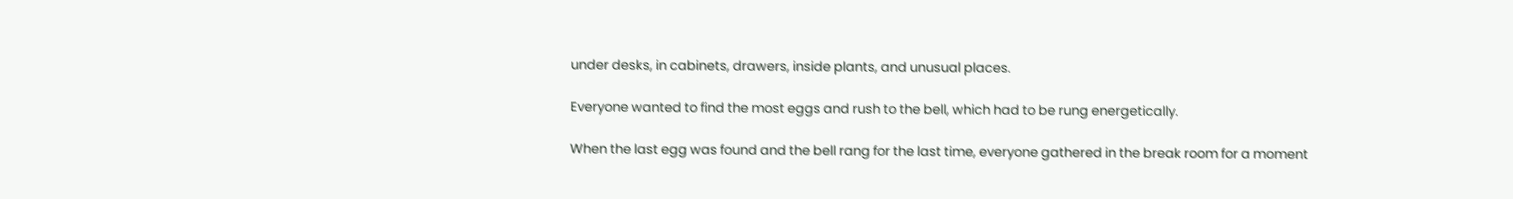under desks, in cabinets, drawers, inside plants, and unusual places.

Everyone wanted to find the most eggs and rush to the bell, which had to be rung energetically.

When the last egg was found and the bell rang for the last time, everyone gathered in the break room for a moment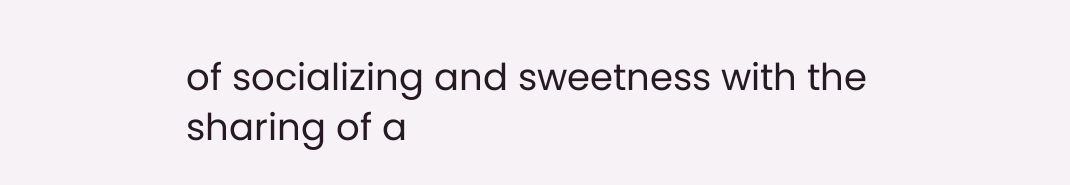of socializing and sweetness with the sharing of a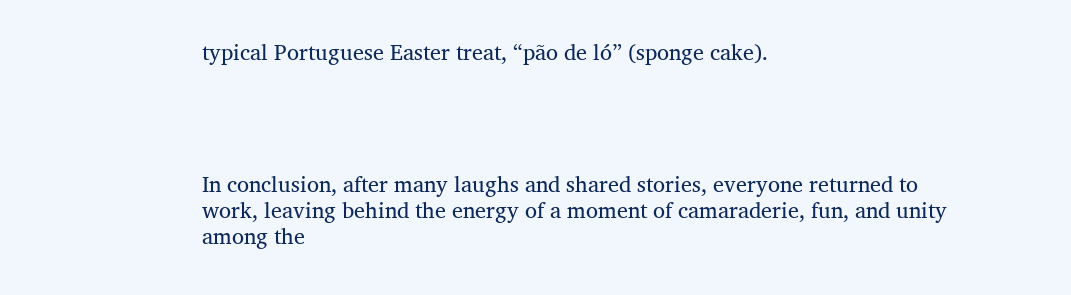typical Portuguese Easter treat, “pão de ló” (sponge cake).




In conclusion, after many laughs and shared stories, everyone returned to work, leaving behind the energy of a moment of camaraderie, fun, and unity among the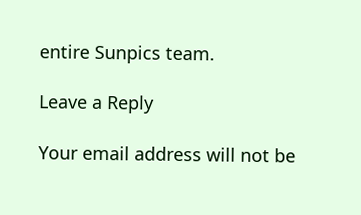entire Sunpics team.

Leave a Reply

Your email address will not be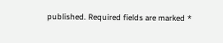published. Required fields are marked *